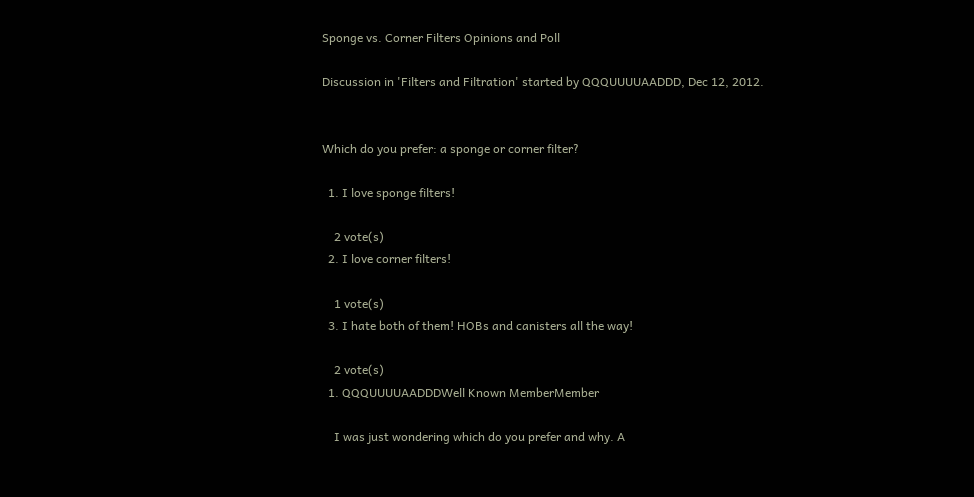Sponge vs. Corner Filters Opinions and Poll

Discussion in 'Filters and Filtration' started by QQQUUUUAADDD, Dec 12, 2012.


Which do you prefer: a sponge or corner filter?

  1. I love sponge filters!

    2 vote(s)
  2. I love corner filters!

    1 vote(s)
  3. I hate both of them! HOBs and canisters all the way!

    2 vote(s)
  1. QQQUUUUAADDDWell Known MemberMember

    I was just wondering which do you prefer and why. A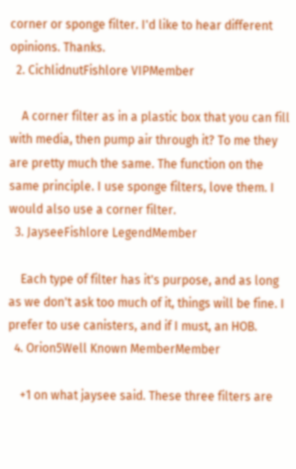corner or sponge filter. I'd like to hear different opinions. Thanks.
  2. CichlidnutFishlore VIPMember

    A corner filter as in a plastic box that you can fill with media, then pump air through it? To me they are pretty much the same. The function on the same principle. I use sponge filters, love them. I would also use a corner filter.
  3. JayseeFishlore LegendMember

    Each type of filter has it's purpose, and as long as we don't ask too much of it, things will be fine. I prefer to use canisters, and if I must, an HOB.
  4. Orion5Well Known MemberMember

    +1 on what jaysee said. These three filters are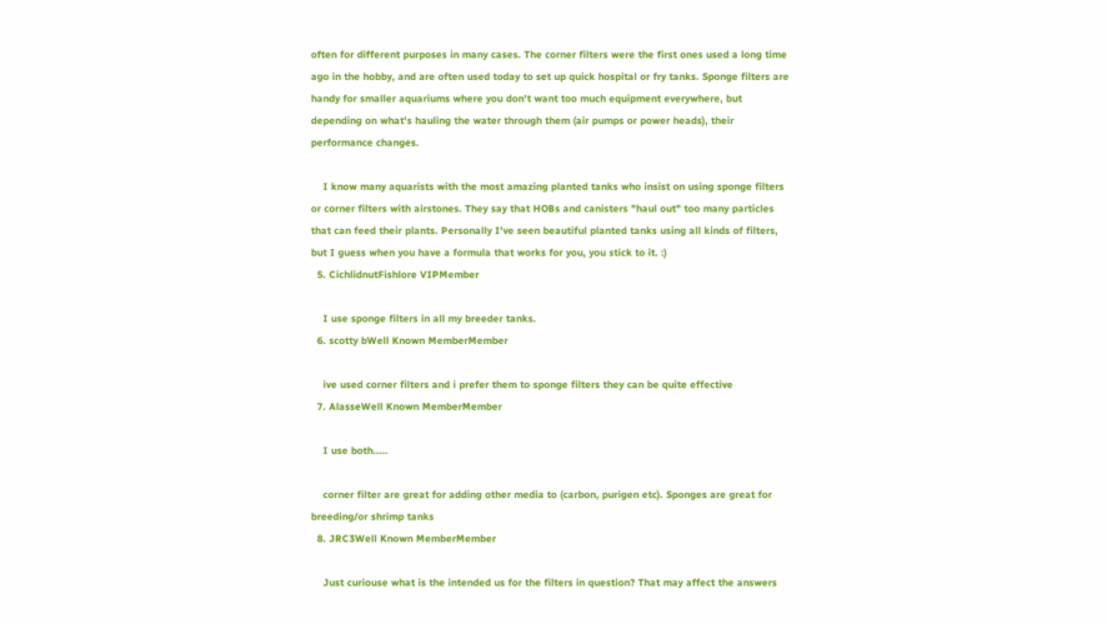often for different purposes in many cases. The corner filters were the first ones used a long time ago in the hobby, and are often used today to set up quick hospital or fry tanks. Sponge filters are handy for smaller aquariums where you don't want too much equipment everywhere, but depending on what's hauling the water through them (air pumps or power heads), their performance changes.

    I know many aquarists with the most amazing planted tanks who insist on using sponge filters or corner filters with airstones. They say that HOBs and canisters "haul out" too many particles that can feed their plants. Personally I've seen beautiful planted tanks using all kinds of filters, but I guess when you have a formula that works for you, you stick to it. :)
  5. CichlidnutFishlore VIPMember

    I use sponge filters in all my breeder tanks.
  6. scotty bWell Known MemberMember

    ive used corner filters and i prefer them to sponge filters they can be quite effective
  7. AlasseWell Known MemberMember

    I use both.....

    corner filter are great for adding other media to (carbon, purigen etc). Sponges are great for breeding/or shrimp tanks
  8. JRC3Well Known MemberMember

    Just curiouse what is the intended us for the filters in question? That may affect the answers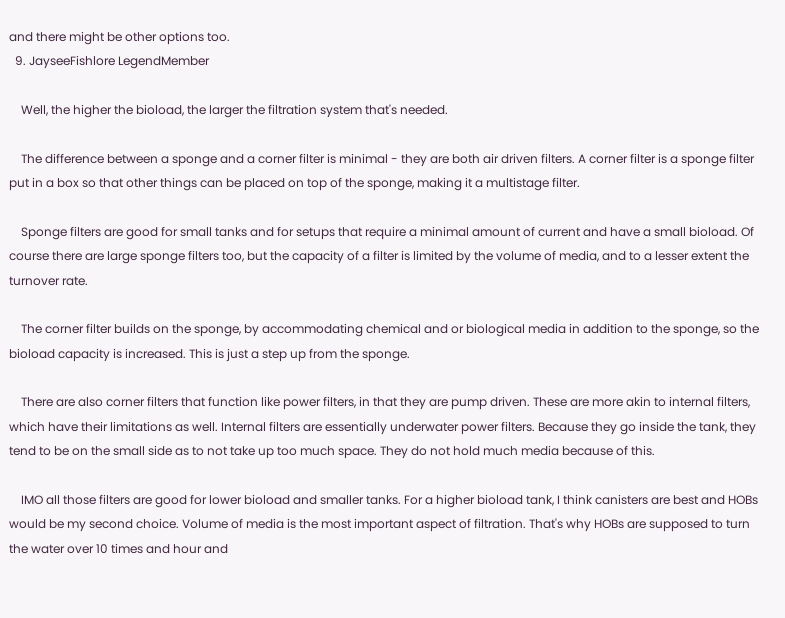and there might be other options too.
  9. JayseeFishlore LegendMember

    Well, the higher the bioload, the larger the filtration system that's needed.

    The difference between a sponge and a corner filter is minimal - they are both air driven filters. A corner filter is a sponge filter put in a box so that other things can be placed on top of the sponge, making it a multistage filter.

    Sponge filters are good for small tanks and for setups that require a minimal amount of current and have a small bioload. Of course there are large sponge filters too, but the capacity of a filter is limited by the volume of media, and to a lesser extent the turnover rate.

    The corner filter builds on the sponge, by accommodating chemical and or biological media in addition to the sponge, so the bioload capacity is increased. This is just a step up from the sponge.

    There are also corner filters that function like power filters, in that they are pump driven. These are more akin to internal filters, which have their limitations as well. Internal filters are essentially underwater power filters. Because they go inside the tank, they tend to be on the small side as to not take up too much space. They do not hold much media because of this.

    IMO all those filters are good for lower bioload and smaller tanks. For a higher bioload tank, I think canisters are best and HOBs would be my second choice. Volume of media is the most important aspect of filtration. That's why HOBs are supposed to turn the water over 10 times and hour and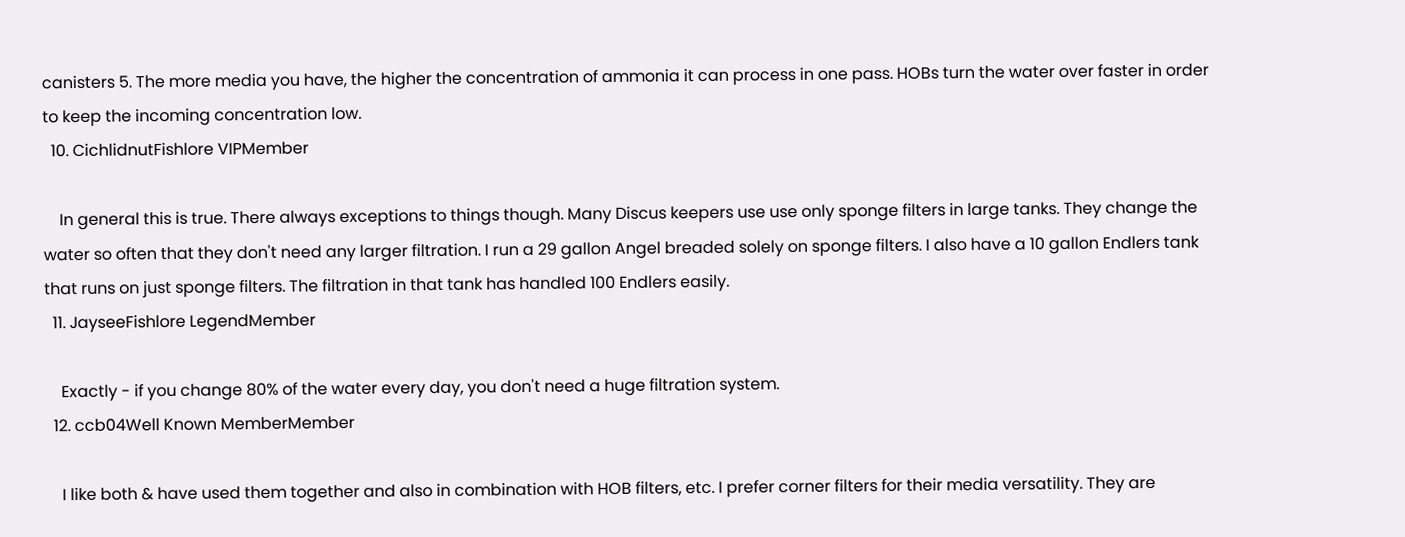canisters 5. The more media you have, the higher the concentration of ammonia it can process in one pass. HOBs turn the water over faster in order to keep the incoming concentration low.
  10. CichlidnutFishlore VIPMember

    In general this is true. There always exceptions to things though. Many Discus keepers use use only sponge filters in large tanks. They change the water so often that they don't need any larger filtration. I run a 29 gallon Angel breaded solely on sponge filters. I also have a 10 gallon Endlers tank that runs on just sponge filters. The filtration in that tank has handled 100 Endlers easily.
  11. JayseeFishlore LegendMember

    Exactly - if you change 80% of the water every day, you don't need a huge filtration system.
  12. ccb04Well Known MemberMember

    I like both & have used them together and also in combination with HOB filters, etc. I prefer corner filters for their media versatility. They are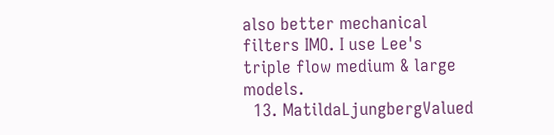also better mechanical filters IMO. I use Lee's triple flow medium & large models.
  13. MatildaLjungbergValued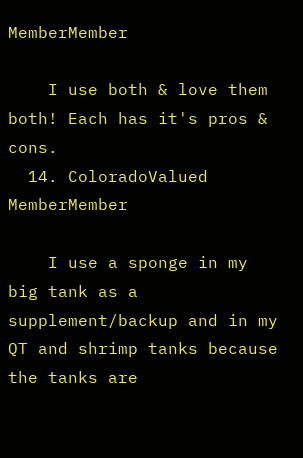MemberMember

    I use both & love them both! Each has it's pros & cons.
  14. ColoradoValued MemberMember

    I use a sponge in my big tank as a supplement/backup and in my QT and shrimp tanks because the tanks are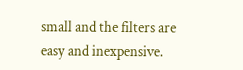small and the filters are easy and inexpensive.